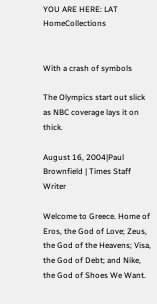YOU ARE HERE: LAT HomeCollections


With a crash of symbols

The Olympics start out slick as NBC coverage lays it on thick.

August 16, 2004|Paul Brownfield | Times Staff Writer

Welcome to Greece. Home of Eros, the God of Love; Zeus, the God of the Heavens; Visa, the God of Debt; and Nike, the God of Shoes We Want.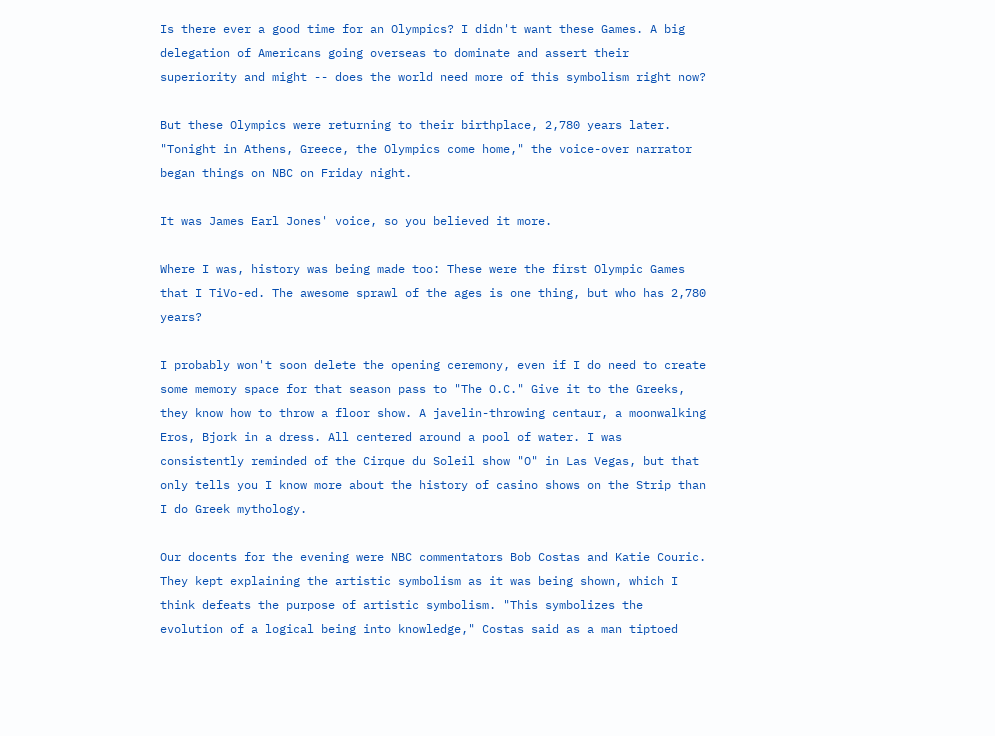Is there ever a good time for an Olympics? I didn't want these Games. A big delegation of Americans going overseas to dominate and assert their superiority and might -- does the world need more of this symbolism right now?

But these Olympics were returning to their birthplace, 2,780 years later. "Tonight in Athens, Greece, the Olympics come home," the voice-over narrator began things on NBC on Friday night.

It was James Earl Jones' voice, so you believed it more.

Where I was, history was being made too: These were the first Olympic Games that I TiVo-ed. The awesome sprawl of the ages is one thing, but who has 2,780 years?

I probably won't soon delete the opening ceremony, even if I do need to create some memory space for that season pass to "The O.C." Give it to the Greeks, they know how to throw a floor show. A javelin-throwing centaur, a moonwalking Eros, Bjork in a dress. All centered around a pool of water. I was consistently reminded of the Cirque du Soleil show "O" in Las Vegas, but that only tells you I know more about the history of casino shows on the Strip than I do Greek mythology.

Our docents for the evening were NBC commentators Bob Costas and Katie Couric. They kept explaining the artistic symbolism as it was being shown, which I think defeats the purpose of artistic symbolism. "This symbolizes the evolution of a logical being into knowledge," Costas said as a man tiptoed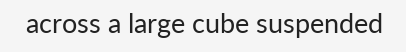across a large cube suspended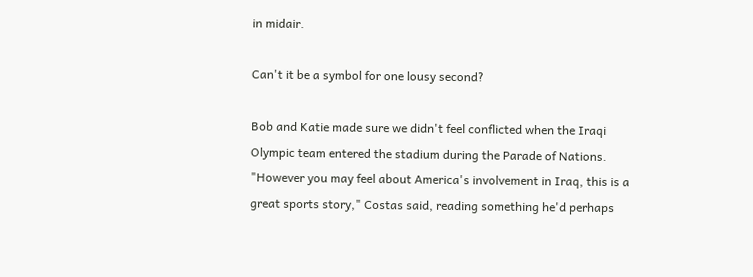in midair.

Can't it be a symbol for one lousy second?

Bob and Katie made sure we didn't feel conflicted when the Iraqi Olympic team entered the stadium during the Parade of Nations. "However you may feel about America's involvement in Iraq, this is a great sports story," Costas said, reading something he'd perhaps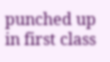punched up in first class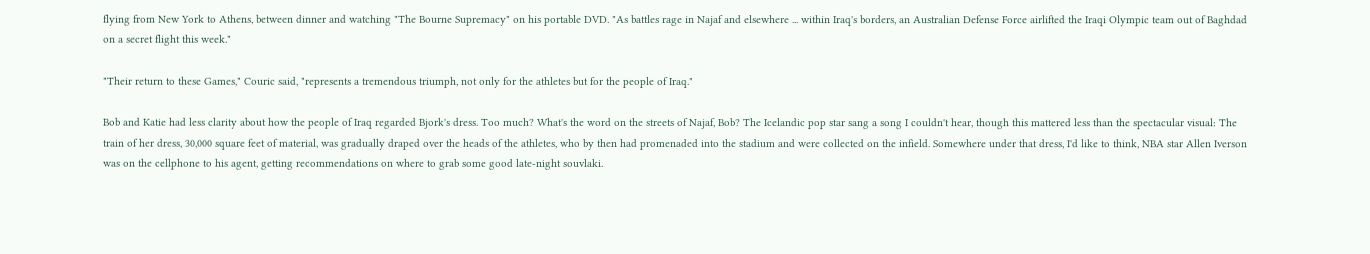flying from New York to Athens, between dinner and watching "The Bourne Supremacy" on his portable DVD. "As battles rage in Najaf and elsewhere ... within Iraq's borders, an Australian Defense Force airlifted the Iraqi Olympic team out of Baghdad on a secret flight this week."

"Their return to these Games," Couric said, "represents a tremendous triumph, not only for the athletes but for the people of Iraq."

Bob and Katie had less clarity about how the people of Iraq regarded Bjork's dress. Too much? What's the word on the streets of Najaf, Bob? The Icelandic pop star sang a song I couldn't hear, though this mattered less than the spectacular visual: The train of her dress, 30,000 square feet of material, was gradually draped over the heads of the athletes, who by then had promenaded into the stadium and were collected on the infield. Somewhere under that dress, I'd like to think, NBA star Allen Iverson was on the cellphone to his agent, getting recommendations on where to grab some good late-night souvlaki.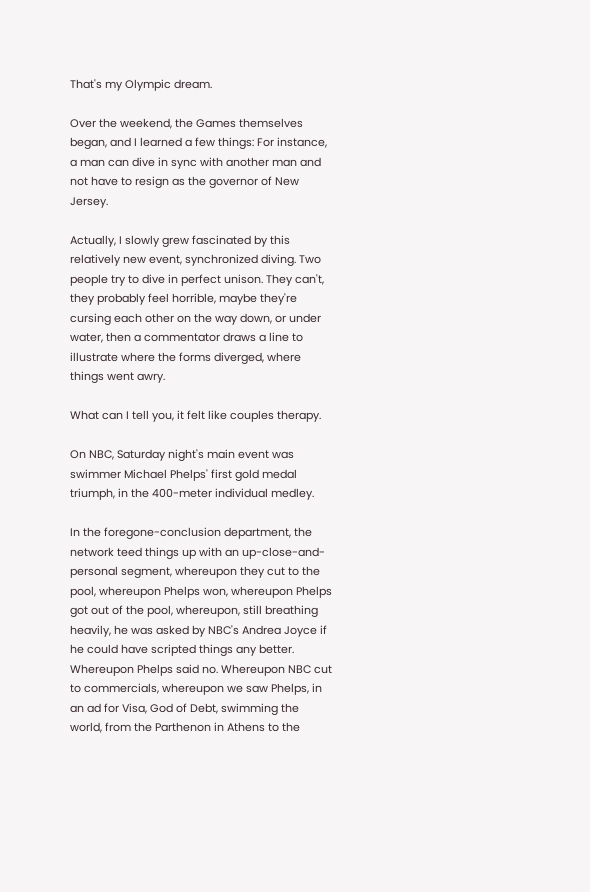That's my Olympic dream.

Over the weekend, the Games themselves began, and I learned a few things: For instance, a man can dive in sync with another man and not have to resign as the governor of New Jersey.

Actually, I slowly grew fascinated by this relatively new event, synchronized diving. Two people try to dive in perfect unison. They can't, they probably feel horrible, maybe they're cursing each other on the way down, or under water, then a commentator draws a line to illustrate where the forms diverged, where things went awry.

What can I tell you, it felt like couples therapy.

On NBC, Saturday night's main event was swimmer Michael Phelps' first gold medal triumph, in the 400-meter individual medley.

In the foregone-conclusion department, the network teed things up with an up-close-and-personal segment, whereupon they cut to the pool, whereupon Phelps won, whereupon Phelps got out of the pool, whereupon, still breathing heavily, he was asked by NBC's Andrea Joyce if he could have scripted things any better. Whereupon Phelps said no. Whereupon NBC cut to commercials, whereupon we saw Phelps, in an ad for Visa, God of Debt, swimming the world, from the Parthenon in Athens to the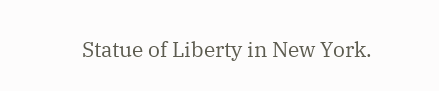Statue of Liberty in New York.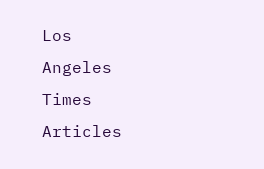Los Angeles Times Articles